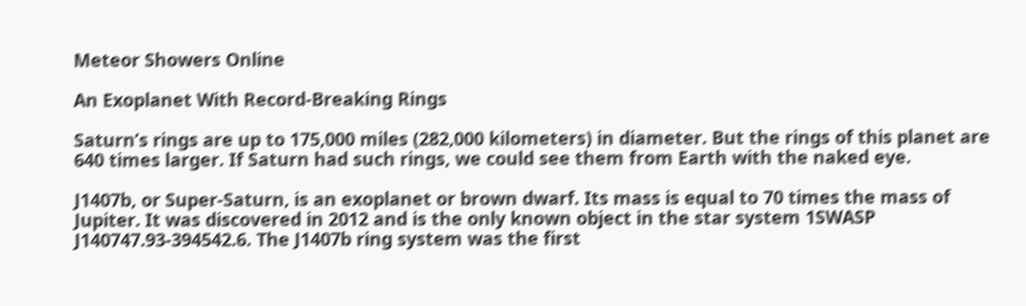Meteor Showers Online

An Exoplanet With Record-Breaking Rings

Saturn’s rings are up to 175,000 miles (282,000 kilometers) in diameter. But the rings of this planet are 640 times larger. If Saturn had such rings, we could see them from Earth with the naked eye.

J1407b, or Super-Saturn, is an exoplanet or brown dwarf. Its mass is equal to 70 times the mass of Jupiter. It was discovered in 2012 and is the only known object in the star system 1SWASP J140747.93-394542.6. The J1407b ring system was the first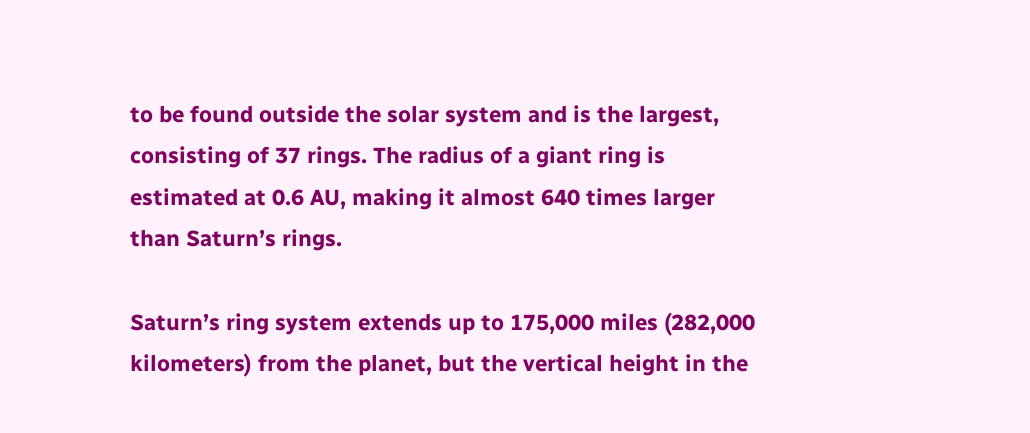to be found outside the solar system and is the largest, consisting of 37 rings. The radius of a giant ring is estimated at 0.6 AU, making it almost 640 times larger than Saturn’s rings.

Saturn’s ring system extends up to 175,000 miles (282,000 kilometers) from the planet, but the vertical height in the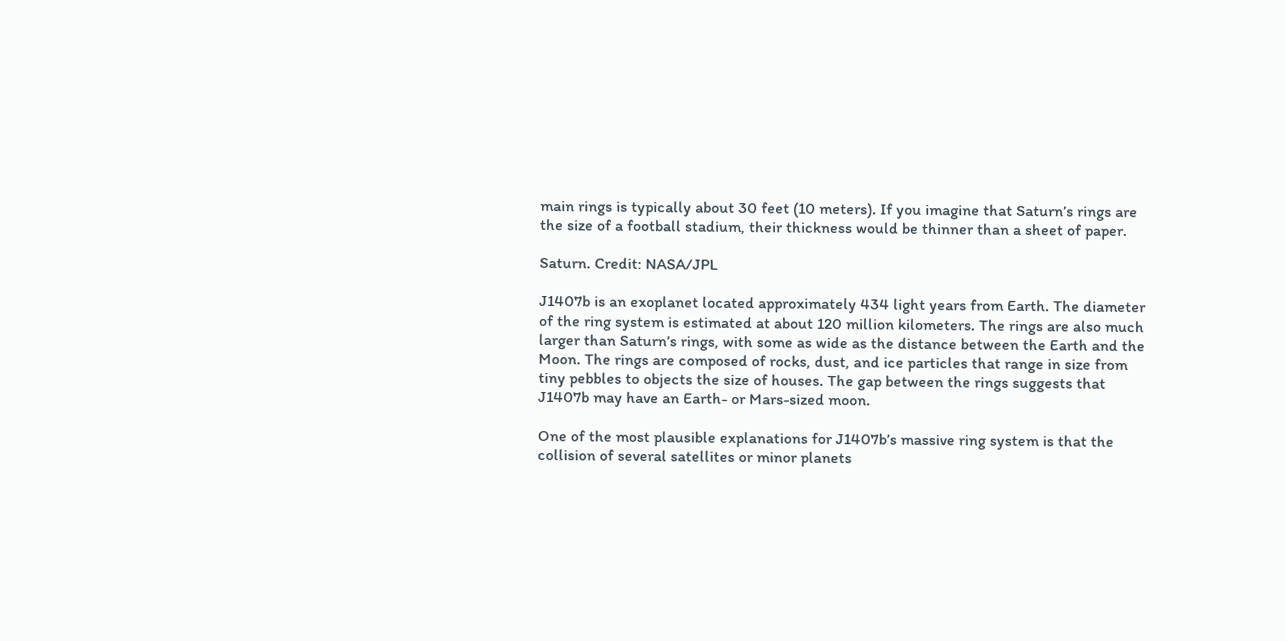main rings is typically about 30 feet (10 meters). If you imagine that Saturn’s rings are the size of a football stadium, their thickness would be thinner than a sheet of paper.

Saturn. Credit: NASA/JPL

J1407b is an exoplanet located approximately 434 light years from Earth. The diameter of the ring system is estimated at about 120 million kilometers. The rings are also much larger than Saturn’s rings, with some as wide as the distance between the Earth and the Moon. The rings are composed of rocks, dust, and ice particles that range in size from tiny pebbles to objects the size of houses. The gap between the rings suggests that J1407b may have an Earth- or Mars-sized moon.

One of the most plausible explanations for J1407b’s massive ring system is that the collision of several satellites or minor planets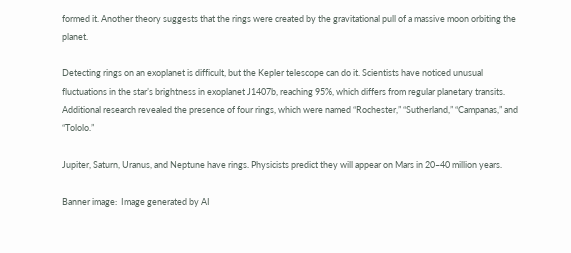formed it. Another theory suggests that the rings were created by the gravitational pull of a massive moon orbiting the planet.

Detecting rings on an exoplanet is difficult, but the Kepler telescope can do it. Scientists have noticed unusual fluctuations in the star’s brightness in exoplanet J1407b, reaching 95%, which differs from regular planetary transits. Additional research revealed the presence of four rings, which were named “Rochester,” “Sutherland,” “Campanas,” and “Tololo.”

Jupiter, Saturn, Uranus, and Neptune have rings. Physicists predict they will appear on Mars in 20–40 million years.

Banner image:  Image generated by AI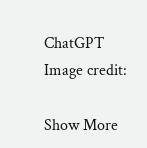ChatGPT
Image credit:

Show More